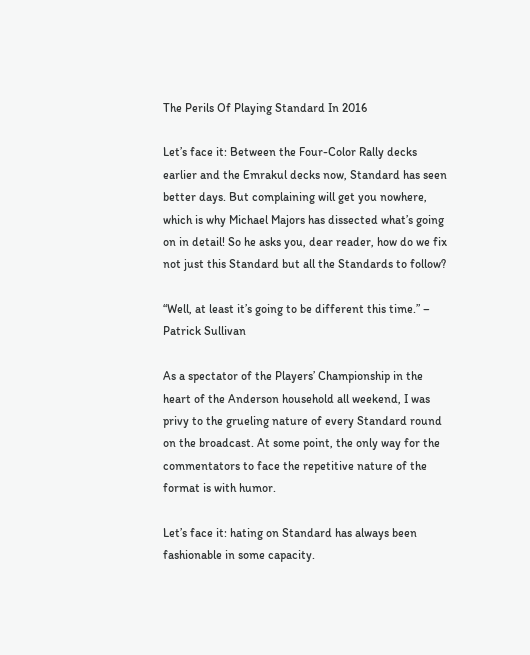The Perils Of Playing Standard In 2016

Let’s face it: Between the Four-Color Rally decks earlier and the Emrakul decks now, Standard has seen better days. But complaining will get you nowhere, which is why Michael Majors has dissected what’s going on in detail! So he asks you, dear reader, how do we fix not just this Standard but all the Standards to follow?

“Well, at least it’s going to be different this time.” – Patrick Sullivan

As a spectator of the Players’ Championship in the heart of the Anderson household all weekend, I was privy to the grueling nature of every Standard round on the broadcast. At some point, the only way for the commentators to face the repetitive nature of the format is with humor.

Let’s face it: hating on Standard has always been fashionable in some capacity.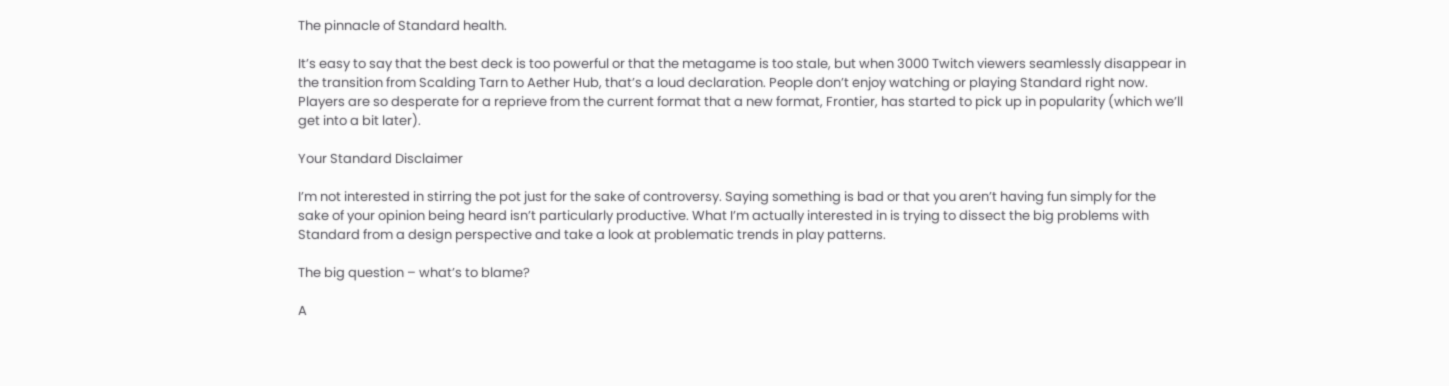The pinnacle of Standard health.

It’s easy to say that the best deck is too powerful or that the metagame is too stale, but when 3000 Twitch viewers seamlessly disappear in the transition from Scalding Tarn to Aether Hub, that’s a loud declaration. People don’t enjoy watching or playing Standard right now. Players are so desperate for a reprieve from the current format that a new format, Frontier, has started to pick up in popularity (which we’ll get into a bit later).

Your Standard Disclaimer

I’m not interested in stirring the pot just for the sake of controversy. Saying something is bad or that you aren’t having fun simply for the sake of your opinion being heard isn’t particularly productive. What I’m actually interested in is trying to dissect the big problems with Standard from a design perspective and take a look at problematic trends in play patterns.

The big question – what’s to blame?

A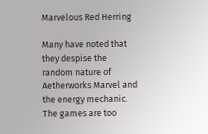Marvelous Red Herring

Many have noted that they despise the random nature of Aetherworks Marvel and the energy mechanic. The games are too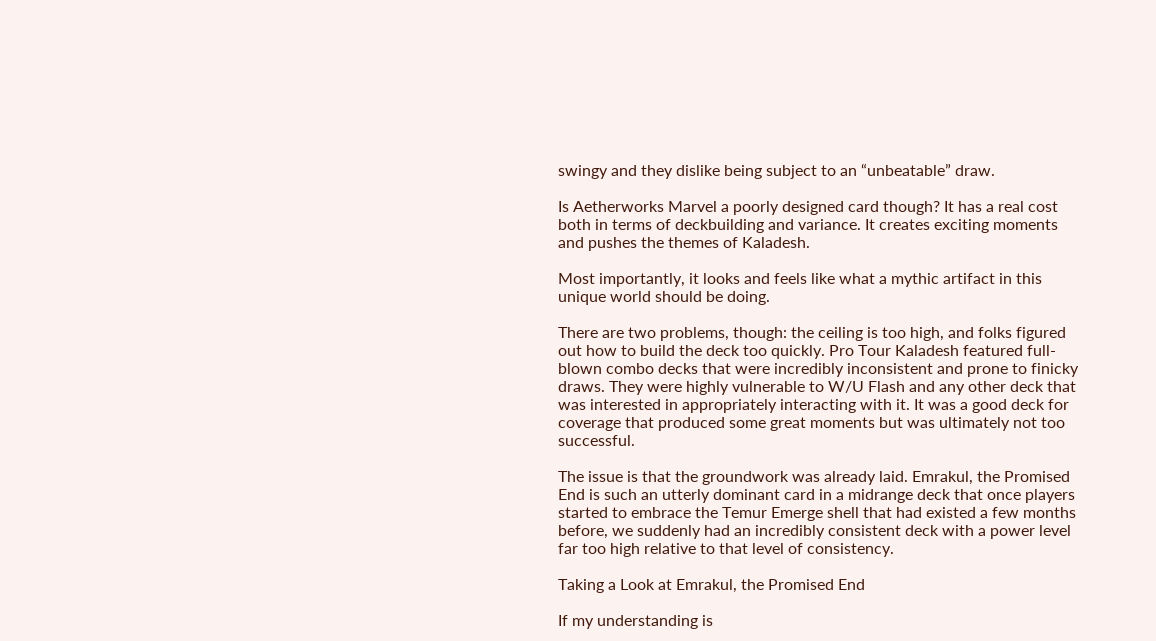swingy and they dislike being subject to an “unbeatable” draw.

Is Aetherworks Marvel a poorly designed card though? It has a real cost both in terms of deckbuilding and variance. It creates exciting moments and pushes the themes of Kaladesh.

Most importantly, it looks and feels like what a mythic artifact in this unique world should be doing.

There are two problems, though: the ceiling is too high, and folks figured out how to build the deck too quickly. Pro Tour Kaladesh featured full-blown combo decks that were incredibly inconsistent and prone to finicky draws. They were highly vulnerable to W/U Flash and any other deck that was interested in appropriately interacting with it. It was a good deck for coverage that produced some great moments but was ultimately not too successful.

The issue is that the groundwork was already laid. Emrakul, the Promised End is such an utterly dominant card in a midrange deck that once players started to embrace the Temur Emerge shell that had existed a few months before, we suddenly had an incredibly consistent deck with a power level far too high relative to that level of consistency.

Taking a Look at Emrakul, the Promised End

If my understanding is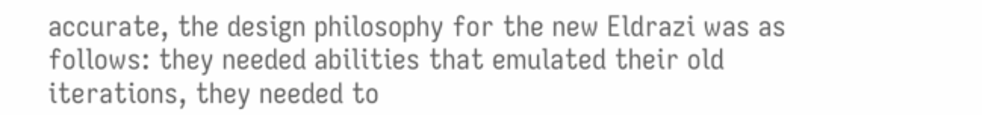accurate, the design philosophy for the new Eldrazi was as follows: they needed abilities that emulated their old iterations, they needed to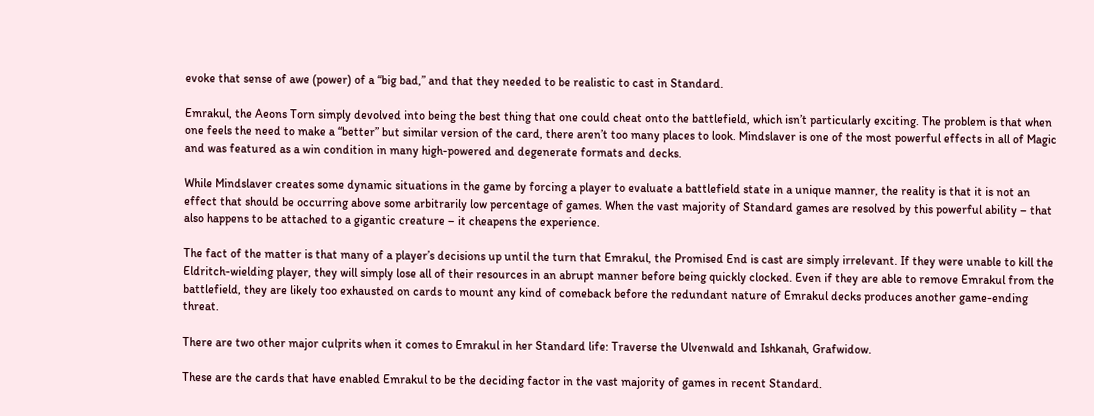evoke that sense of awe (power) of a “big bad,” and that they needed to be realistic to cast in Standard.

Emrakul, the Aeons Torn simply devolved into being the best thing that one could cheat onto the battlefield, which isn’t particularly exciting. The problem is that when one feels the need to make a “better” but similar version of the card, there aren’t too many places to look. Mindslaver is one of the most powerful effects in all of Magic and was featured as a win condition in many high-powered and degenerate formats and decks.

While Mindslaver creates some dynamic situations in the game by forcing a player to evaluate a battlefield state in a unique manner, the reality is that it is not an effect that should be occurring above some arbitrarily low percentage of games. When the vast majority of Standard games are resolved by this powerful ability – that also happens to be attached to a gigantic creature – it cheapens the experience.

The fact of the matter is that many of a player’s decisions up until the turn that Emrakul, the Promised End is cast are simply irrelevant. If they were unable to kill the Eldritch-wielding player, they will simply lose all of their resources in an abrupt manner before being quickly clocked. Even if they are able to remove Emrakul from the battlefield, they are likely too exhausted on cards to mount any kind of comeback before the redundant nature of Emrakul decks produces another game-ending threat.

There are two other major culprits when it comes to Emrakul in her Standard life: Traverse the Ulvenwald and Ishkanah, Grafwidow.

These are the cards that have enabled Emrakul to be the deciding factor in the vast majority of games in recent Standard.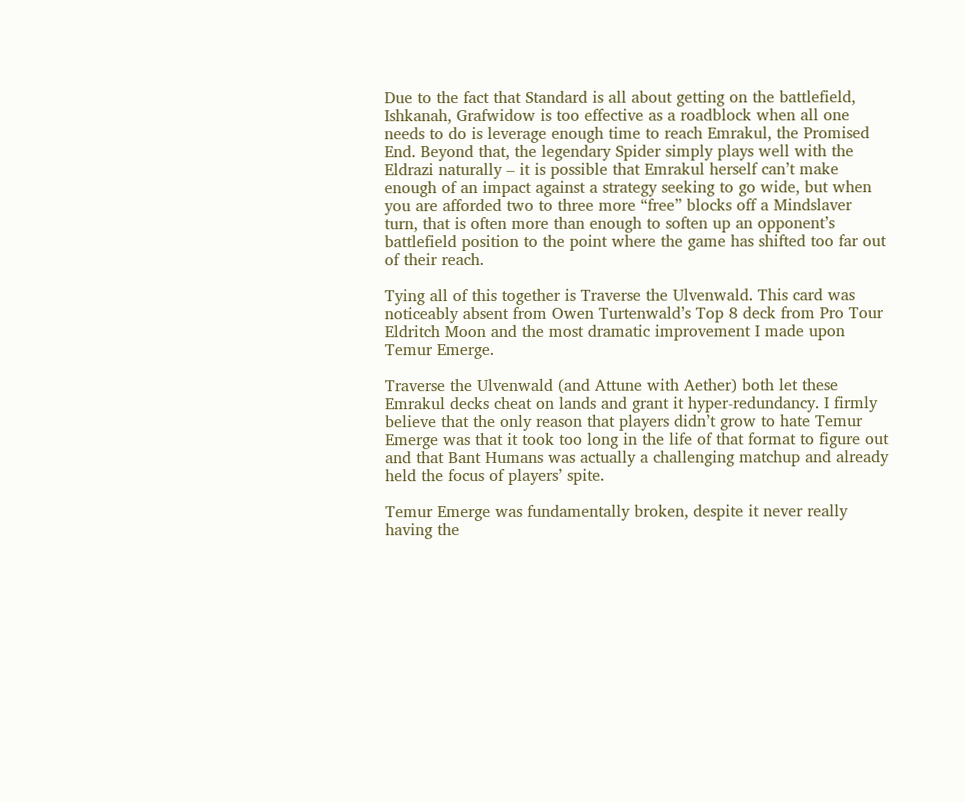Due to the fact that Standard is all about getting on the battlefield, Ishkanah, Grafwidow is too effective as a roadblock when all one needs to do is leverage enough time to reach Emrakul, the Promised End. Beyond that, the legendary Spider simply plays well with the Eldrazi naturally – it is possible that Emrakul herself can’t make enough of an impact against a strategy seeking to go wide, but when you are afforded two to three more “free” blocks off a Mindslaver turn, that is often more than enough to soften up an opponent’s battlefield position to the point where the game has shifted too far out of their reach.

Tying all of this together is Traverse the Ulvenwald. This card was noticeably absent from Owen Turtenwald’s Top 8 deck from Pro Tour Eldritch Moon and the most dramatic improvement I made upon Temur Emerge.

Traverse the Ulvenwald (and Attune with Aether) both let these Emrakul decks cheat on lands and grant it hyper-redundancy. I firmly believe that the only reason that players didn’t grow to hate Temur Emerge was that it took too long in the life of that format to figure out and that Bant Humans was actually a challenging matchup and already held the focus of players’ spite.

Temur Emerge was fundamentally broken, despite it never really having the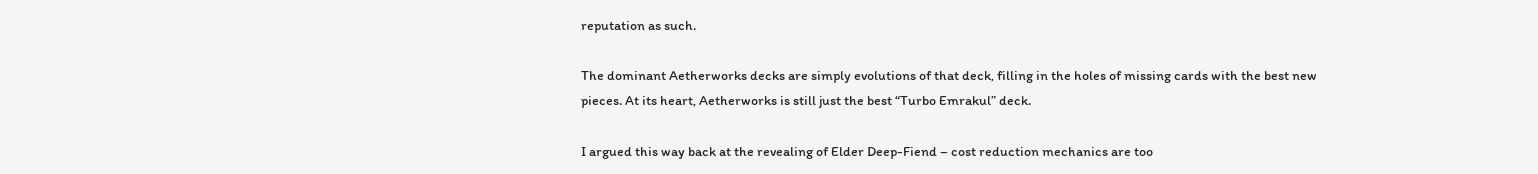reputation as such.

The dominant Aetherworks decks are simply evolutions of that deck, filling in the holes of missing cards with the best new pieces. At its heart, Aetherworks is still just the best “Turbo Emrakul” deck.

I argued this way back at the revealing of Elder Deep-Fiend – cost reduction mechanics are too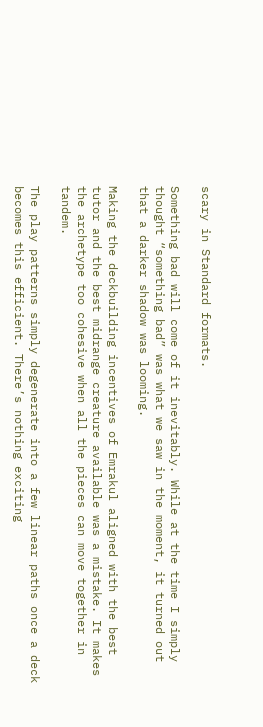scary in Standard formats.

Something bad will come of it inevitably. While at the time I simply thought “something bad” was what we saw in the moment, it turned out that a darker shadow was looming.

Making the deckbuilding incentives of Emrakul aligned with the best tutor and the best midrange creature available was a mistake. It makes the archetype too cohesive when all the pieces can move together in tandem.

The play patterns simply degenerate into a few linear paths once a deck becomes this efficient. There’s nothing exciting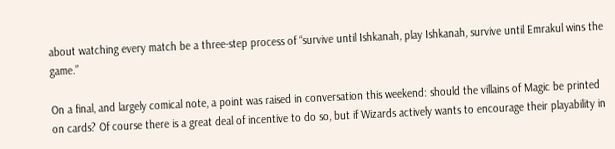about watching every match be a three-step process of “survive until Ishkanah, play Ishkanah, survive until Emrakul wins the game.”

On a final, and largely comical note, a point was raised in conversation this weekend: should the villains of Magic be printed on cards? Of course there is a great deal of incentive to do so, but if Wizards actively wants to encourage their playability in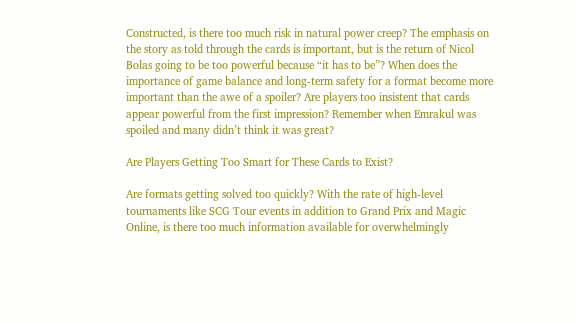Constructed, is there too much risk in natural power creep? The emphasis on the story as told through the cards is important, but is the return of Nicol Bolas going to be too powerful because “it has to be”? When does the importance of game balance and long-term safety for a format become more important than the awe of a spoiler? Are players too insistent that cards appear powerful from the first impression? Remember when Emrakul was spoiled and many didn’t think it was great?

Are Players Getting Too Smart for These Cards to Exist?

Are formats getting solved too quickly? With the rate of high-level tournaments like SCG Tour events in addition to Grand Prix and Magic Online, is there too much information available for overwhelmingly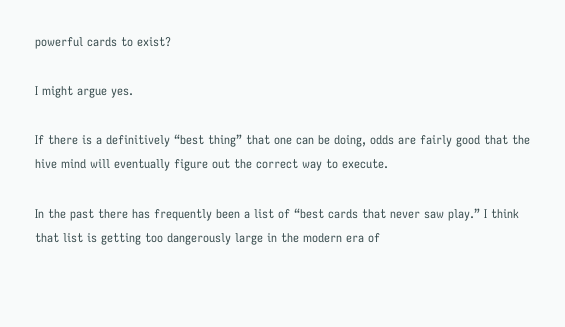powerful cards to exist?

I might argue yes.

If there is a definitively “best thing” that one can be doing, odds are fairly good that the hive mind will eventually figure out the correct way to execute.

In the past there has frequently been a list of “best cards that never saw play.” I think that list is getting too dangerously large in the modern era of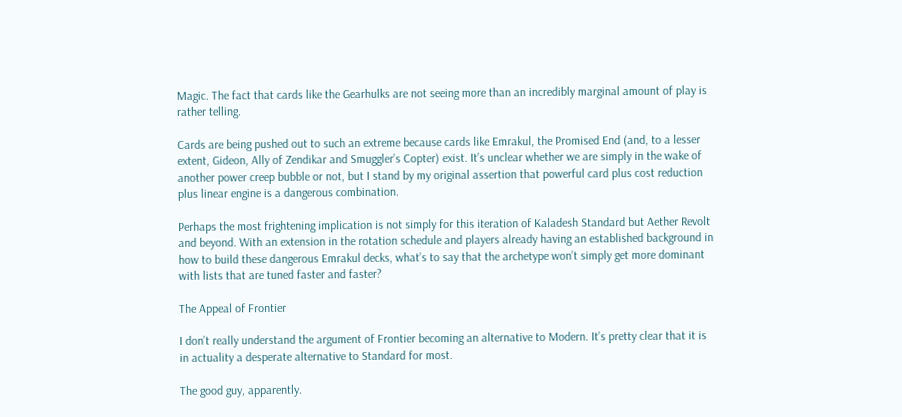Magic. The fact that cards like the Gearhulks are not seeing more than an incredibly marginal amount of play is rather telling.

Cards are being pushed out to such an extreme because cards like Emrakul, the Promised End (and, to a lesser extent, Gideon, Ally of Zendikar and Smuggler’s Copter) exist. It’s unclear whether we are simply in the wake of another power creep bubble or not, but I stand by my original assertion that powerful card plus cost reduction plus linear engine is a dangerous combination.

Perhaps the most frightening implication is not simply for this iteration of Kaladesh Standard but Aether Revolt and beyond. With an extension in the rotation schedule and players already having an established background in how to build these dangerous Emrakul decks, what’s to say that the archetype won’t simply get more dominant with lists that are tuned faster and faster?

The Appeal of Frontier

I don’t really understand the argument of Frontier becoming an alternative to Modern. It’s pretty clear that it is in actuality a desperate alternative to Standard for most.

The good guy, apparently.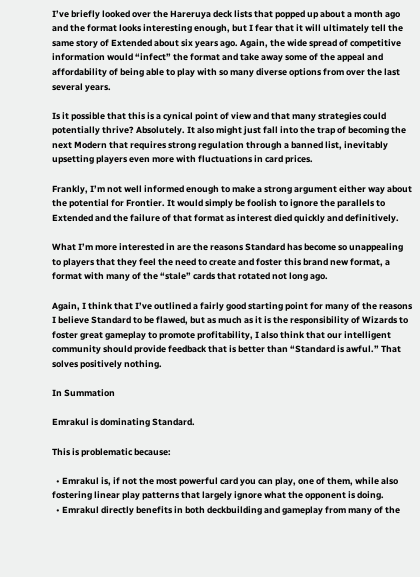I’ve briefly looked over the Hareruya deck lists that popped up about a month ago and the format looks interesting enough, but I fear that it will ultimately tell the same story of Extended about six years ago. Again, the wide spread of competitive information would “infect” the format and take away some of the appeal and affordability of being able to play with so many diverse options from over the last several years.

Is it possible that this is a cynical point of view and that many strategies could potentially thrive? Absolutely. It also might just fall into the trap of becoming the next Modern that requires strong regulation through a banned list, inevitably upsetting players even more with fluctuations in card prices.

Frankly, I’m not well informed enough to make a strong argument either way about the potential for Frontier. It would simply be foolish to ignore the parallels to Extended and the failure of that format as interest died quickly and definitively.

What I’m more interested in are the reasons Standard has become so unappealing to players that they feel the need to create and foster this brand new format, a format with many of the “stale” cards that rotated not long ago.

Again, I think that I’ve outlined a fairly good starting point for many of the reasons I believe Standard to be flawed, but as much as it is the responsibility of Wizards to foster great gameplay to promote profitability, I also think that our intelligent community should provide feedback that is better than “Standard is awful.” That solves positively nothing.

In Summation

Emrakul is dominating Standard.

This is problematic because:

  • Emrakul is, if not the most powerful card you can play, one of them, while also fostering linear play patterns that largely ignore what the opponent is doing.
  • Emrakul directly benefits in both deckbuilding and gameplay from many of the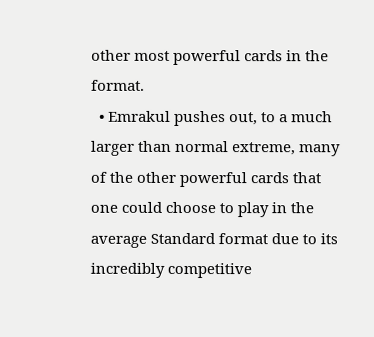other most powerful cards in the format.
  • Emrakul pushes out, to a much larger than normal extreme, many of the other powerful cards that one could choose to play in the average Standard format due to its incredibly competitive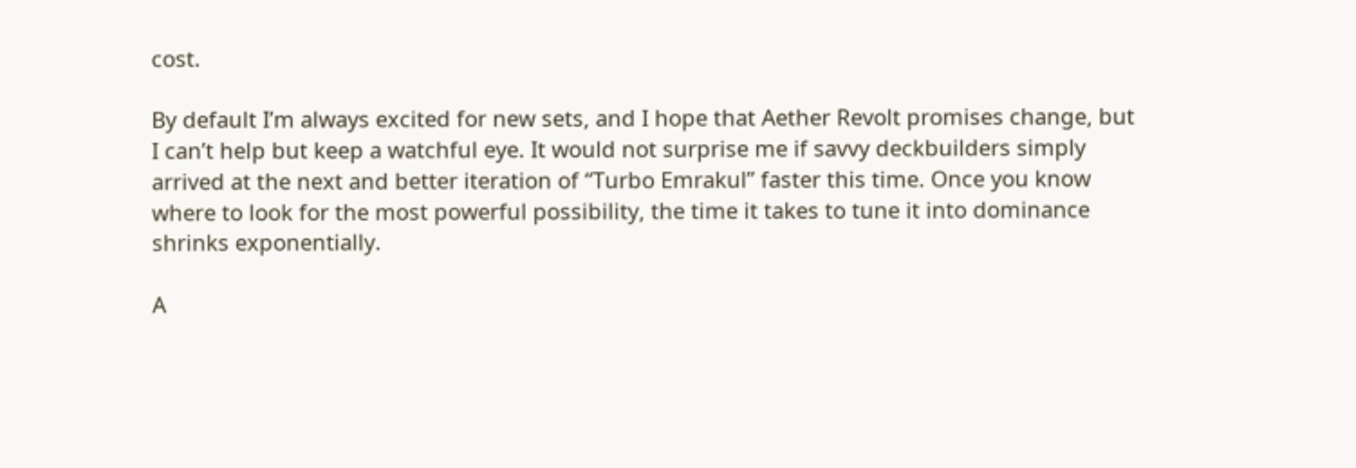cost.

By default I’m always excited for new sets, and I hope that Aether Revolt promises change, but I can’t help but keep a watchful eye. It would not surprise me if savvy deckbuilders simply arrived at the next and better iteration of “Turbo Emrakul” faster this time. Once you know where to look for the most powerful possibility, the time it takes to tune it into dominance shrinks exponentially.

A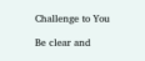Challenge to You

Be clear and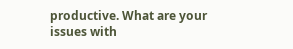productive. What are your issues with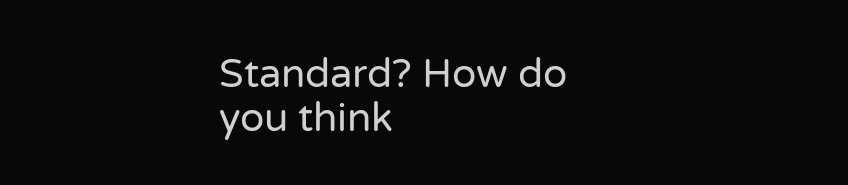Standard? How do you think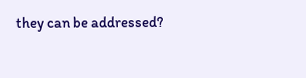they can be addressed?